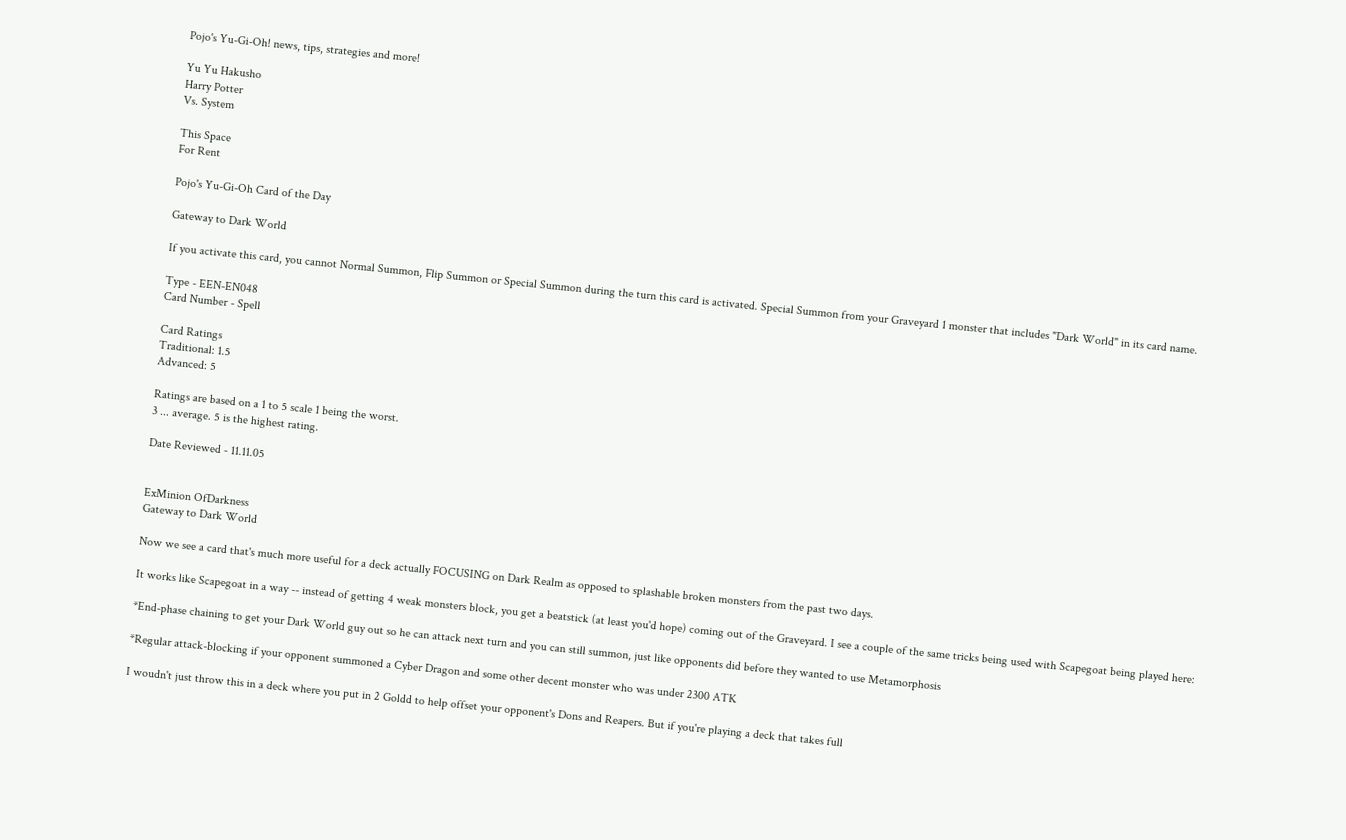Pojo's Yu-Gi-Oh! news, tips, strategies and more!

Yu Yu Hakusho
Harry Potter
Vs. System

This Space
For Rent

Pojo's Yu-Gi-Oh Card of the Day

Gateway to Dark World

If you activate this card, you cannot Normal Summon, Flip Summon or Special Summon during the turn this card is activated. Special Summon from your Graveyard 1 monster that includes "Dark World" in its card name.

Type - EEN-EN048
Card Number - Spell

Card Ratings
Traditional: 1.5
Advanced: 5

Ratings are based on a 1 to 5 scale 1 being the worst.
3 ... average. 5 is the highest rating.

Date Reviewed - 11.11.05


ExMinion OfDarkness
Gateway to Dark World

Now we see a card that's much more useful for a deck actually FOCUSING on Dark Realm as opposed to splashable broken monsters from the past two days.

It works like Scapegoat in a way -- instead of getting 4 weak monsters block, you get a beatstick (at least you'd hope) coming out of the Graveyard. I see a couple of the same tricks being used with Scapegoat being played here:

*End-phase chaining to get your Dark World guy out so he can attack next turn and you can still summon, just like opponents did before they wanted to use Metamorphosis

*Regular attack-blocking if your opponent summoned a Cyber Dragon and some other decent monster who was under 2300 ATK

I woudn't just throw this in a deck where you put in 2 Goldd to help offset your opponent's Dons and Reapers. But if you're playing a deck that takes full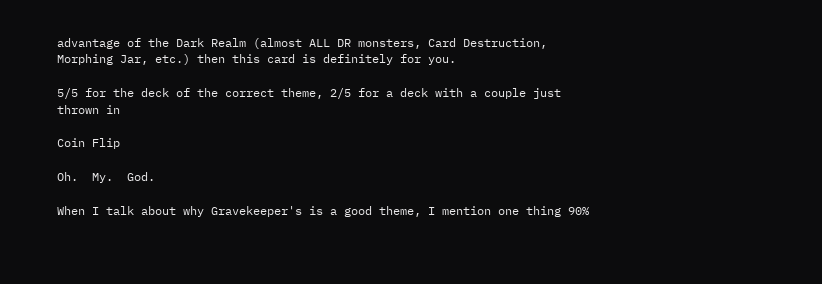advantage of the Dark Realm (almost ALL DR monsters, Card Destruction, Morphing Jar, etc.) then this card is definitely for you.

5/5 for the deck of the correct theme, 2/5 for a deck with a couple just thrown in

Coin Flip

Oh.  My.  God.

When I talk about why Gravekeeper's is a good theme, I mention one thing 90%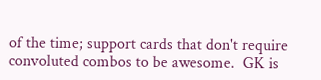of the time; support cards that don't require convoluted combos to be awesome.  GK is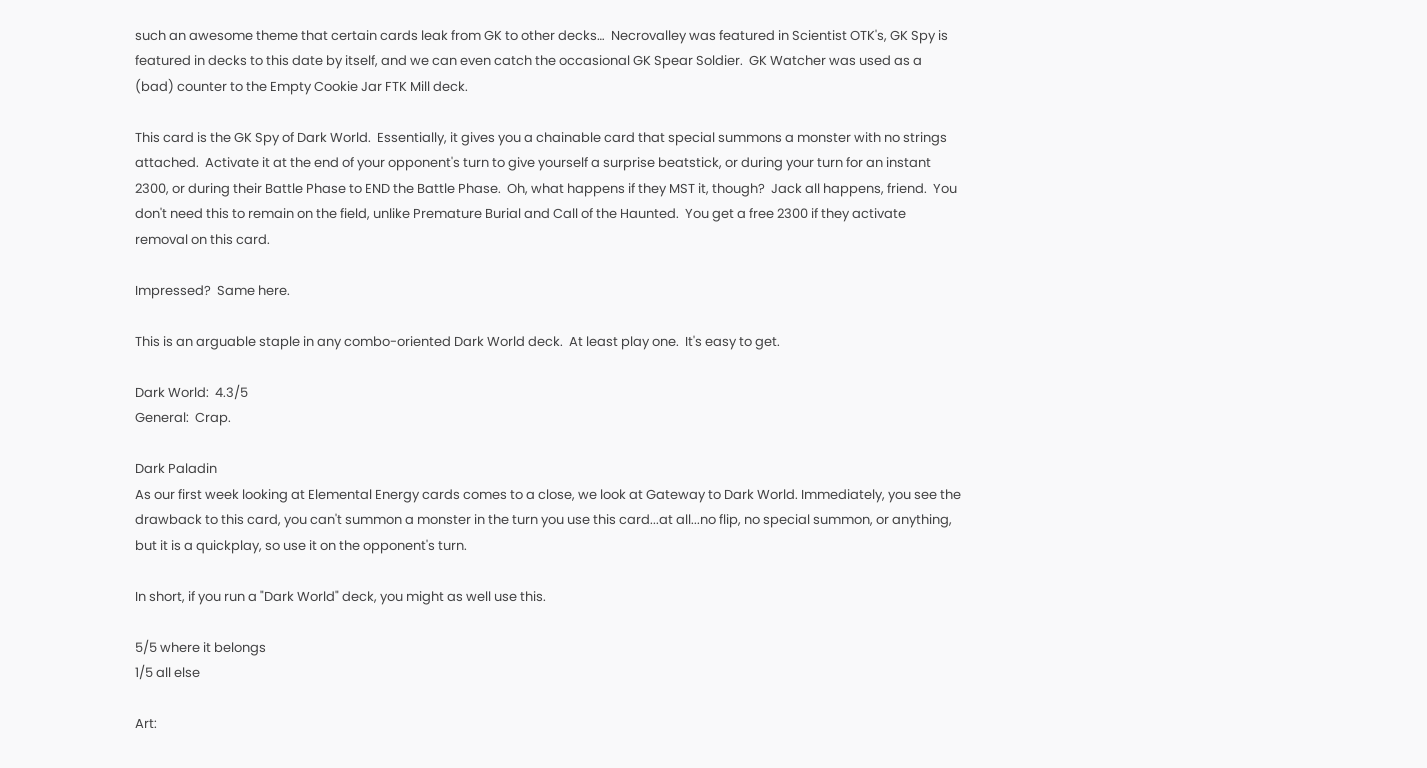such an awesome theme that certain cards leak from GK to other decks…  Necrovalley was featured in Scientist OTK's, GK Spy is featured in decks to this date by itself, and we can even catch the occasional GK Spear Soldier.  GK Watcher was used as a (bad) counter to the Empty Cookie Jar FTK Mill deck.

This card is the GK Spy of Dark World.  Essentially, it gives you a chainable card that special summons a monster with no strings attached.  Activate it at the end of your opponent's turn to give yourself a surprise beatstick, or during your turn for an instant 2300, or during their Battle Phase to END the Battle Phase.  Oh, what happens if they MST it, though?  Jack all happens, friend.  You don't need this to remain on the field, unlike Premature Burial and Call of the Haunted.  You get a free 2300 if they activate removal on this card.

Impressed?  Same here.

This is an arguable staple in any combo-oriented Dark World deck.  At least play one.  It's easy to get.

Dark World:  4.3/5
General:  Crap.

Dark Paladin
As our first week looking at Elemental Energy cards comes to a close, we look at Gateway to Dark World. Immediately, you see the drawback to this card, you can't summon a monster in the turn you use this card...at all...no flip, no special summon, or anything, but it is a quickplay, so use it on the opponent's turn.

In short, if you run a "Dark World" deck, you might as well use this.

5/5 where it belongs
1/5 all else

Art: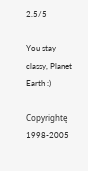2.5/5

You stay classy, Planet Earth :)

Copyrightę 1998-2005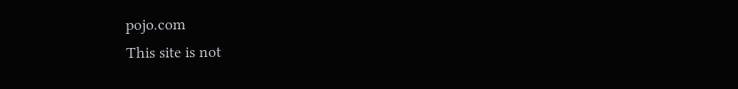pojo.com
This site is not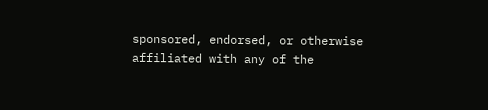sponsored, endorsed, or otherwise affiliated with any of the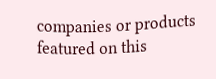companies or products featured on this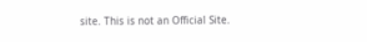site. This is not an Official Site.